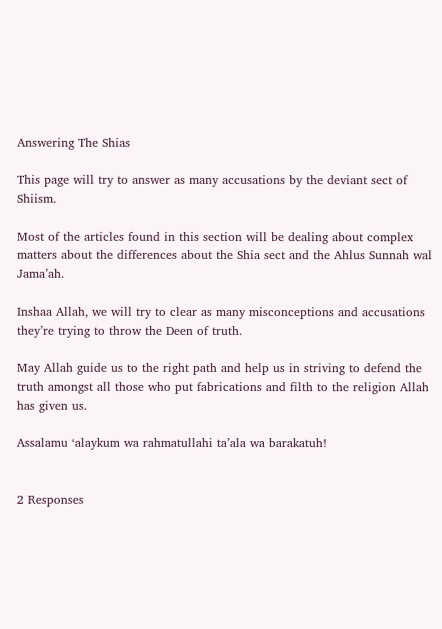Answering The Shias

This page will try to answer as many accusations by the deviant sect of Shiism.

Most of the articles found in this section will be dealing about complex matters about the differences about the Shia sect and the Ahlus Sunnah wal Jama’ah.

Inshaa Allah, we will try to clear as many misconceptions and accusations they’re trying to throw the Deen of truth.

May Allah guide us to the right path and help us in striving to defend the truth amongst all those who put fabrications and filth to the religion Allah has given us.

Assalamu ‘alaykum wa rahmatullahi ta’ala wa barakatuh!


2 Responses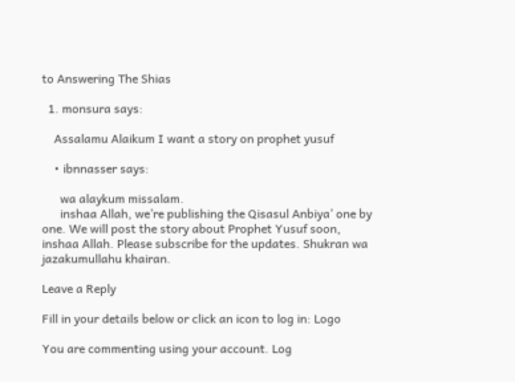to Answering The Shias

  1. monsura says:

    Assalamu Alaikum I want a story on prophet yusuf

    • ibnnasser says:

      wa alaykum missalam.
      inshaa Allah, we’re publishing the Qisasul Anbiya’ one by one. We will post the story about Prophet Yusuf soon, inshaa Allah. Please subscribe for the updates. Shukran wa jazakumullahu khairan.

Leave a Reply

Fill in your details below or click an icon to log in: Logo

You are commenting using your account. Log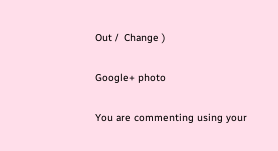Out /  Change )

Google+ photo

You are commenting using your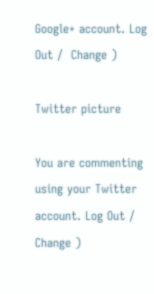Google+ account. Log Out /  Change )

Twitter picture

You are commenting using your Twitter account. Log Out /  Change )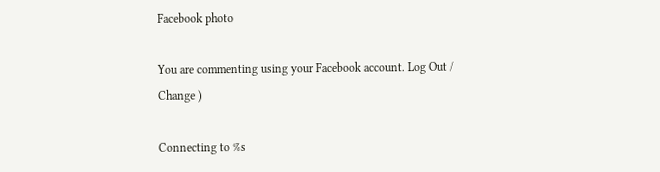Facebook photo

You are commenting using your Facebook account. Log Out /  Change )

Connecting to %s